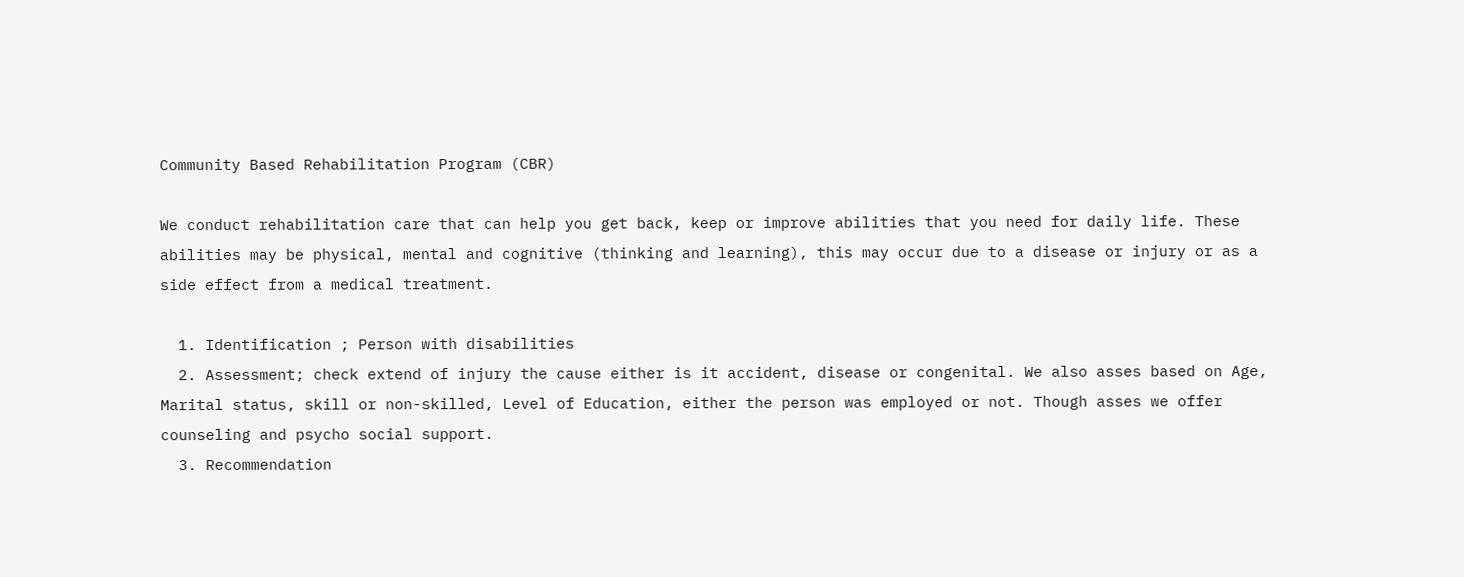Community Based Rehabilitation Program (CBR)

We conduct rehabilitation care that can help you get back, keep or improve abilities that you need for daily life. These abilities may be physical, mental and cognitive (thinking and learning), this may occur due to a disease or injury or as a side effect from a medical treatment.

  1. Identification ; Person with disabilities
  2. Assessment; check extend of injury the cause either is it accident, disease or congenital. We also asses based on Age, Marital status, skill or non-skilled, Level of Education, either the person was employed or not. Though asses we offer counseling and psycho social support.
  3. Recommendation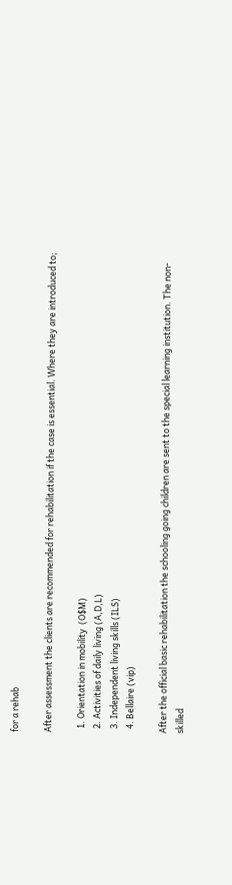for a rehab

After assessment the clients are recommended for rehabilitation if the case is essential. Where they are introduced to;

  1. Orientation in mobility  (O$M)
  2. Activities of daily living (A,D,L)
  3. Independent living skills (ILS)
  4. Bellaire (vip)

After the official basic rehabilitation the schooling going children are sent to the special learning institution. The non-skilled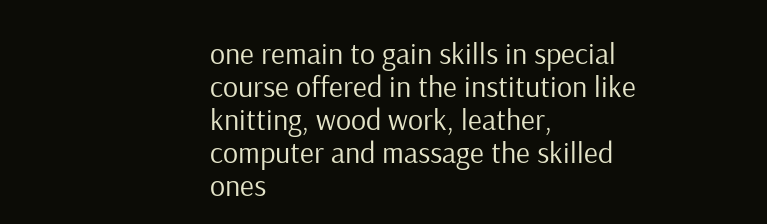one remain to gain skills in special course offered in the institution like knitting, wood work, leather, computer and massage the skilled ones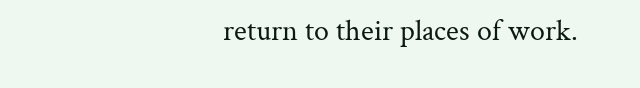return to their places of work.